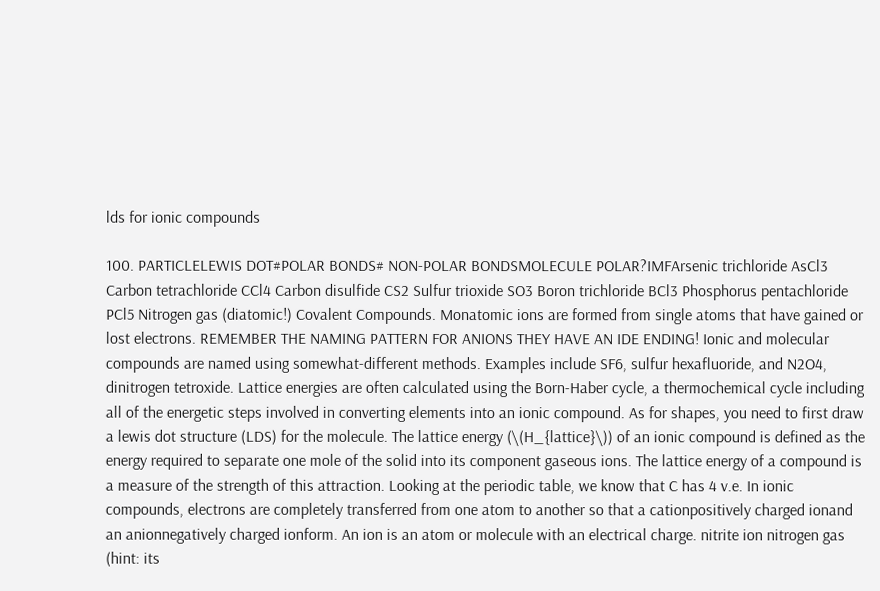lds for ionic compounds

100. PARTICLELEWIS DOT#POLAR BONDS# NON-POLAR BONDSMOLECULE POLAR?IMFArsenic trichloride AsCl3 Carbon tetrachloride CCl4 Carbon disulfide CS2 Sulfur trioxide SO3 Boron trichloride BCl3 Phosphorus pentachloride PCl5 Nitrogen gas (diatomic!) Covalent Compounds. Monatomic ions are formed from single atoms that have gained or lost electrons. REMEMBER THE NAMING PATTERN FOR ANIONS THEY HAVE AN IDE ENDING! Ionic and molecular compounds are named using somewhat-different methods. Examples include SF6, sulfur hexafluoride, and N2O4, dinitrogen tetroxide. Lattice energies are often calculated using the Born-Haber cycle, a thermochemical cycle including all of the energetic steps involved in converting elements into an ionic compound. As for shapes, you need to first draw a lewis dot structure (LDS) for the molecule. The lattice energy (\(H_{lattice}\)) of an ionic compound is defined as the energy required to separate one mole of the solid into its component gaseous ions. The lattice energy of a compound is a measure of the strength of this attraction. Looking at the periodic table, we know that C has 4 v.e. In ionic compounds, electrons are completely transferred from one atom to another so that a cationpositively charged ionand an anionnegatively charged ionform. An ion is an atom or molecule with an electrical charge. nitrite ion nitrogen gas (hint: its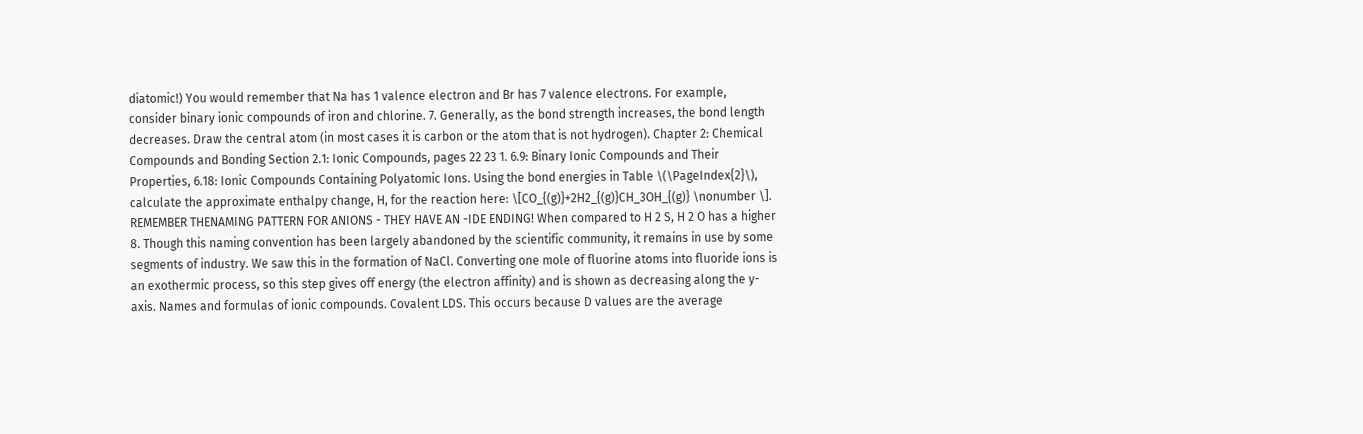diatomic!) You would remember that Na has 1 valence electron and Br has 7 valence electrons. For example, consider binary ionic compounds of iron and chlorine. 7. Generally, as the bond strength increases, the bond length decreases. Draw the central atom (in most cases it is carbon or the atom that is not hydrogen). Chapter 2: Chemical Compounds and Bonding Section 2.1: Ionic Compounds, pages 22 23 1. 6.9: Binary Ionic Compounds and Their Properties, 6.18: Ionic Compounds Containing Polyatomic Ions. Using the bond energies in Table \(\PageIndex{2}\), calculate the approximate enthalpy change, H, for the reaction here: \[CO_{(g)}+2H2_{(g)}CH_3OH_{(g)} \nonumber \]. REMEMBER THENAMING PATTERN FOR ANIONS - THEY HAVE AN -IDE ENDING! When compared to H 2 S, H 2 O has a higher 8. Though this naming convention has been largely abandoned by the scientific community, it remains in use by some segments of industry. We saw this in the formation of NaCl. Converting one mole of fluorine atoms into fluoride ions is an exothermic process, so this step gives off energy (the electron affinity) and is shown as decreasing along the y-axis. Names and formulas of ionic compounds. Covalent LDS. This occurs because D values are the average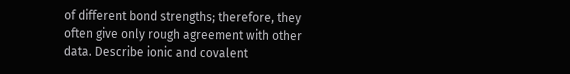of different bond strengths; therefore, they often give only rough agreement with other data. Describe ionic and covalent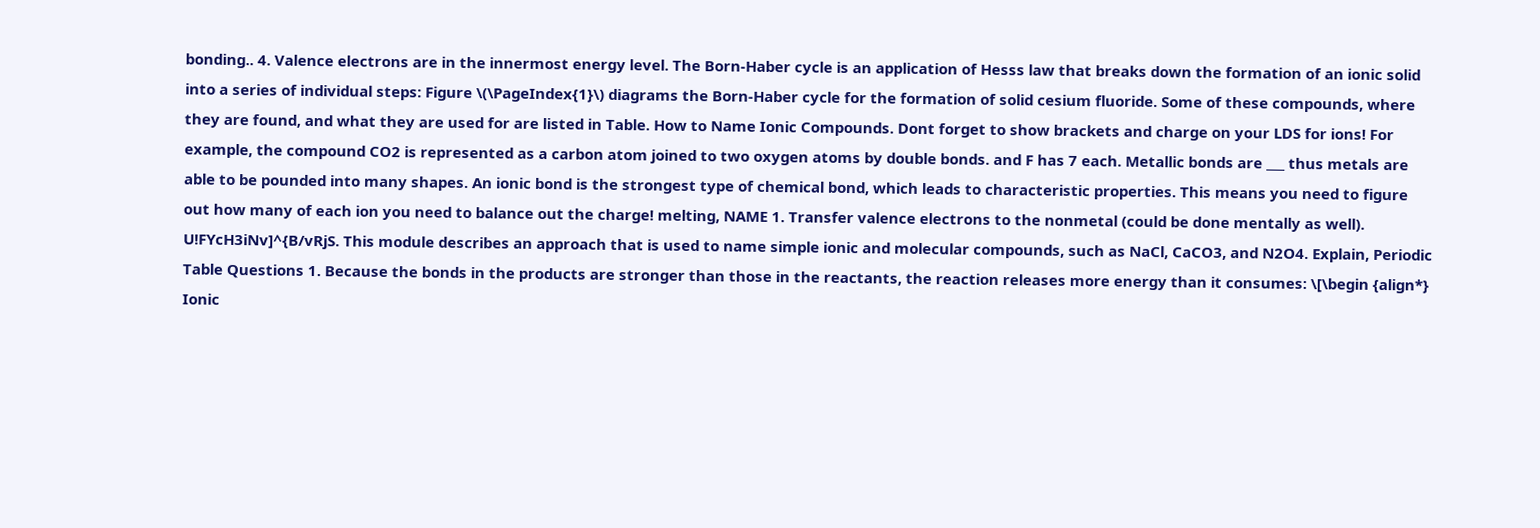bonding.. 4. Valence electrons are in the innermost energy level. The Born-Haber cycle is an application of Hesss law that breaks down the formation of an ionic solid into a series of individual steps: Figure \(\PageIndex{1}\) diagrams the Born-Haber cycle for the formation of solid cesium fluoride. Some of these compounds, where they are found, and what they are used for are listed in Table. How to Name Ionic Compounds. Dont forget to show brackets and charge on your LDS for ions! For example, the compound CO2 is represented as a carbon atom joined to two oxygen atoms by double bonds. and F has 7 each. Metallic bonds are ___ thus metals are able to be pounded into many shapes. An ionic bond is the strongest type of chemical bond, which leads to characteristic properties. This means you need to figure out how many of each ion you need to balance out the charge! melting, NAME 1. Transfer valence electrons to the nonmetal (could be done mentally as well). U!FYcH3iNv]^{B/vRjS. This module describes an approach that is used to name simple ionic and molecular compounds, such as NaCl, CaCO3, and N2O4. Explain, Periodic Table Questions 1. Because the bonds in the products are stronger than those in the reactants, the reaction releases more energy than it consumes: \[\begin {align*} Ionic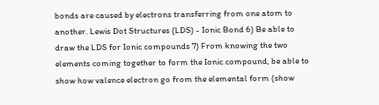bonds are caused by electrons transferring from one atom to another. Lewis Dot Structures (LDS) - Ionic Bond 6) Be able to draw the LDS for Ionic compounds 7) From knowing the two elements coming together to form the Ionic compound, be able to show how valence electron go from the elemental form (show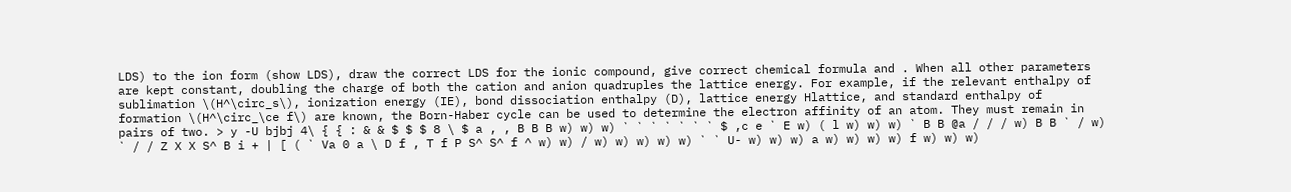LDS) to the ion form (show LDS), draw the correct LDS for the ionic compound, give correct chemical formula and . When all other parameters are kept constant, doubling the charge of both the cation and anion quadruples the lattice energy. For example, if the relevant enthalpy of sublimation \(H^\circ_s\), ionization energy (IE), bond dissociation enthalpy (D), lattice energy Hlattice, and standard enthalpy of formation \(H^\circ_\ce f\) are known, the Born-Haber cycle can be used to determine the electron affinity of an atom. They must remain in pairs of two. > y -U bjbj 4\ { { : & & $ $ $ 8 \ $ a , , B B B w) w) w) ` ` ` ` ` ` ` $ ,c e ` E w) ( l w) w) w) ` B B @a / / / w) B B ` / w) ` / / Z X X S^ B i + | [ ( ` Va 0 a \ D f , T f P S^ S^ f ^ w) w) / w) w) w) w) w) ` ` U- w) w) w) a w) w) w) w) f w) w) w)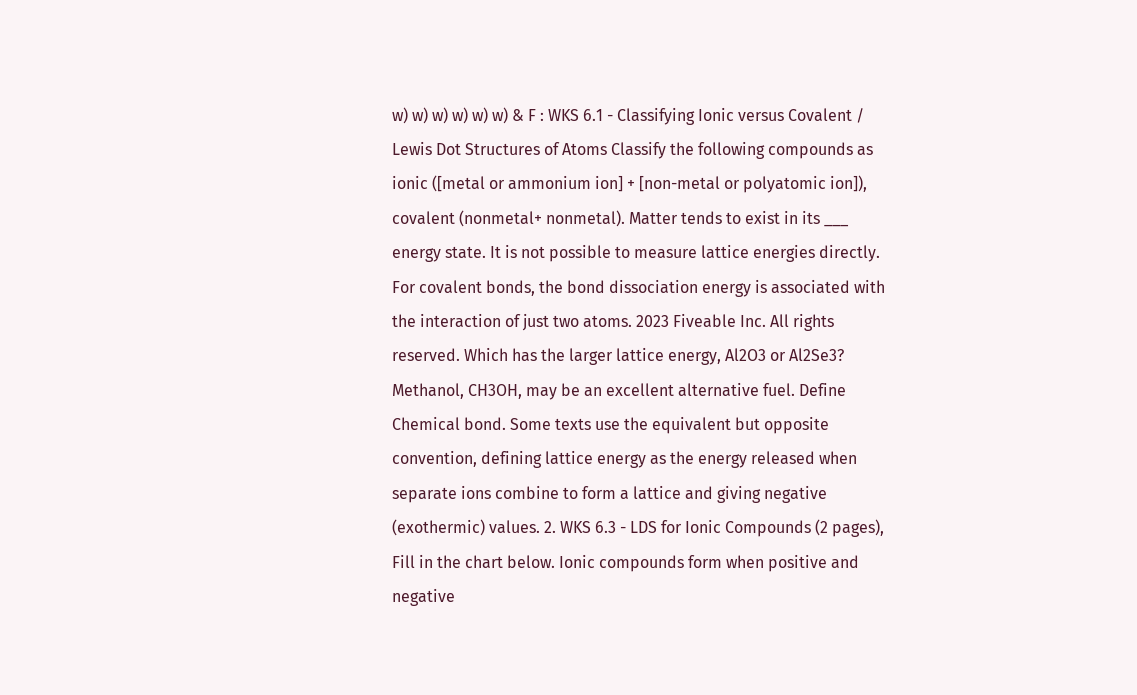w) w) w) w) w) w) & F : WKS 6.1 - Classifying Ionic versus Covalent / Lewis Dot Structures of Atoms Classify the following compounds as ionic ([metal or ammonium ion] + [non-metal or polyatomic ion]), covalent (nonmetal+ nonmetal). Matter tends to exist in its ___ energy state. It is not possible to measure lattice energies directly. For covalent bonds, the bond dissociation energy is associated with the interaction of just two atoms. 2023 Fiveable Inc. All rights reserved. Which has the larger lattice energy, Al2O3 or Al2Se3? Methanol, CH3OH, may be an excellent alternative fuel. Define Chemical bond. Some texts use the equivalent but opposite convention, defining lattice energy as the energy released when separate ions combine to form a lattice and giving negative (exothermic) values. 2. WKS 6.3 - LDS for Ionic Compounds (2 pages), Fill in the chart below. Ionic compounds form when positive and negative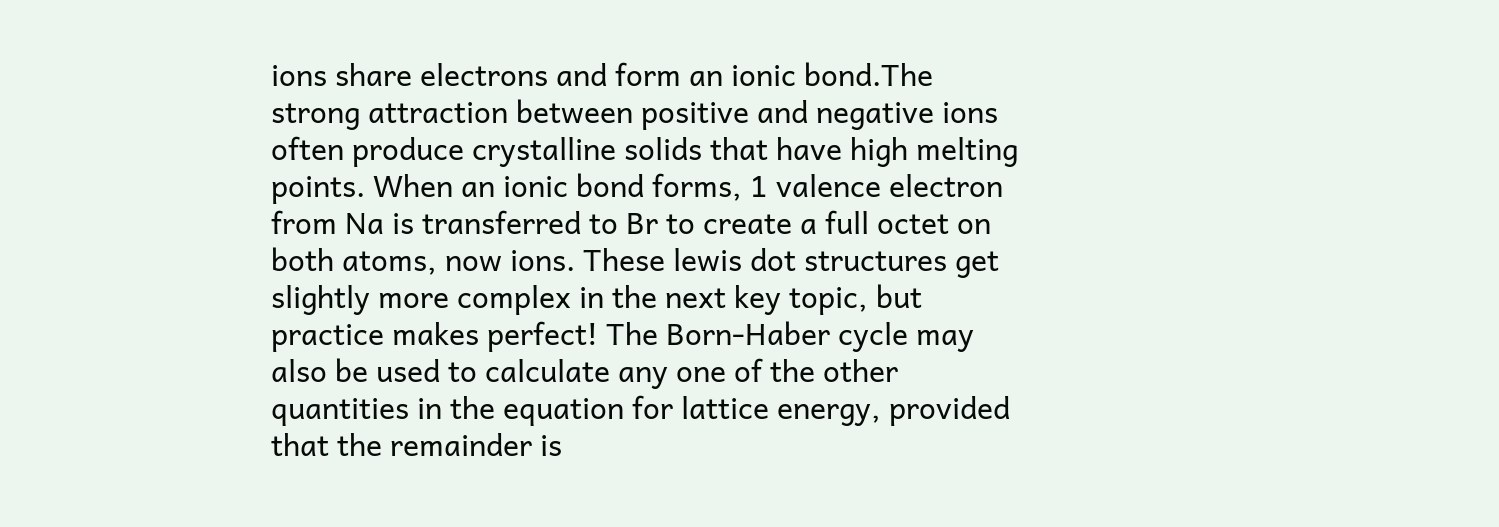ions share electrons and form an ionic bond.The strong attraction between positive and negative ions often produce crystalline solids that have high melting points. When an ionic bond forms, 1 valence electron from Na is transferred to Br to create a full octet on both atoms, now ions. These lewis dot structures get slightly more complex in the next key topic, but practice makes perfect! The Born-Haber cycle may also be used to calculate any one of the other quantities in the equation for lattice energy, provided that the remainder is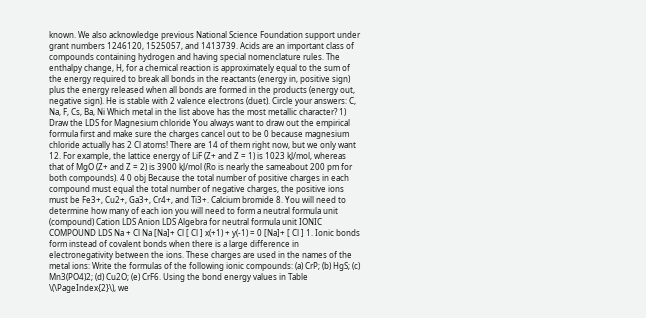known. We also acknowledge previous National Science Foundation support under grant numbers 1246120, 1525057, and 1413739. Acids are an important class of compounds containing hydrogen and having special nomenclature rules. The enthalpy change, H, for a chemical reaction is approximately equal to the sum of the energy required to break all bonds in the reactants (energy in, positive sign) plus the energy released when all bonds are formed in the products (energy out, negative sign). He is stable with 2 valence electrons (duet). Circle your answers: C, Na, F, Cs, Ba, Ni Which metal in the list above has the most metallic character? 1) Draw the LDS for Magnesium chloride You always want to draw out the empirical formula first and make sure the charges cancel out to be 0 because magnesium chloride actually has 2 Cl atoms! There are 14 of them right now, but we only want 12. For example, the lattice energy of LiF (Z+ and Z = 1) is 1023 kJ/mol, whereas that of MgO (Z+ and Z = 2) is 3900 kJ/mol (Ro is nearly the sameabout 200 pm for both compounds). 4 0 obj Because the total number of positive charges in each compound must equal the total number of negative charges, the positive ions must be Fe3+, Cu2+, Ga3+, Cr4+, and Ti3+. Calcium bromide 8. You will need to determine how many of each ion you will need to form a neutral formula unit (compound) Cation LDS Anion LDS Algebra for neutral formula unit IONIC COMPOUND LDS Na + Cl Na [Na]+ Cl [ Cl ] x(+1) + y(-1) = 0 [Na]+ [ Cl ] 1. Ionic bonds form instead of covalent bonds when there is a large difference in electronegativity between the ions. These charges are used in the names of the metal ions: Write the formulas of the following ionic compounds: (a) CrP; (b) HgS; (c) Mn3(PO4)2; (d) Cu2O; (e) CrF6. Using the bond energy values in Table \(\PageIndex{2}\), we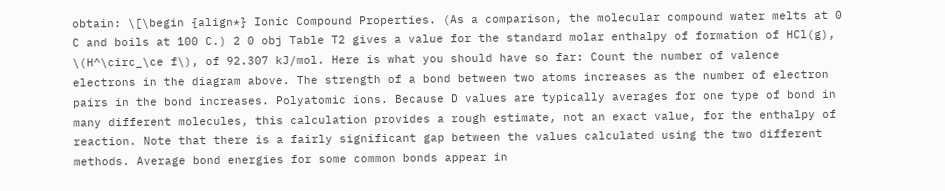obtain: \[\begin {align*} Ionic Compound Properties. (As a comparison, the molecular compound water melts at 0 C and boils at 100 C.) 2 0 obj Table T2 gives a value for the standard molar enthalpy of formation of HCl(g), \(H^\circ_\ce f\), of 92.307 kJ/mol. Here is what you should have so far: Count the number of valence electrons in the diagram above. The strength of a bond between two atoms increases as the number of electron pairs in the bond increases. Polyatomic ions. Because D values are typically averages for one type of bond in many different molecules, this calculation provides a rough estimate, not an exact value, for the enthalpy of reaction. Note that there is a fairly significant gap between the values calculated using the two different methods. Average bond energies for some common bonds appear in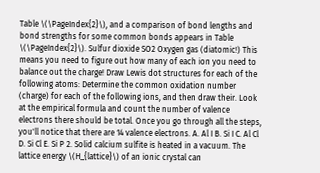Table \(\PageIndex{2}\), and a comparison of bond lengths and bond strengths for some common bonds appears in Table \(\PageIndex{2}\). Sulfur dioxide SO2 Oxygen gas (diatomic!) This means you need to figure out how many of each ion you need to balance out the charge! Draw Lewis dot structures for each of the following atoms: Determine the common oxidation number (charge) for each of the following ions, and then draw their. Look at the empirical formula and count the number of valence electrons there should be total. Once you go through all the steps, you'll notice that there are 14 valence electrons. A. Al I B. Si I C. Al Cl D. Si Cl E. Si P 2. Solid calcium sulfite is heated in a vacuum. The lattice energy \(H_{lattice}\) of an ionic crystal can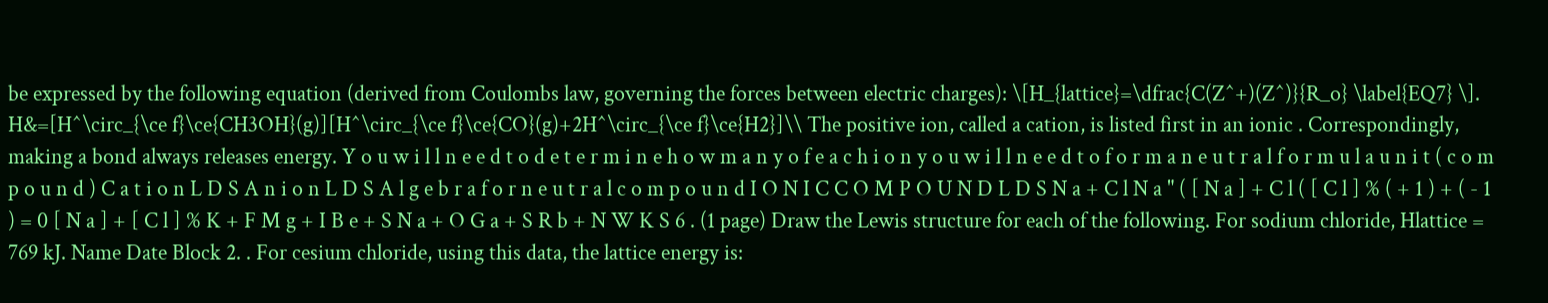be expressed by the following equation (derived from Coulombs law, governing the forces between electric charges): \[H_{lattice}=\dfrac{C(Z^+)(Z^)}{R_o} \label{EQ7} \]. H&=[H^\circ_{\ce f}\ce{CH3OH}(g)][H^\circ_{\ce f}\ce{CO}(g)+2H^\circ_{\ce f}\ce{H2}]\\ The positive ion, called a cation, is listed first in an ionic . Correspondingly, making a bond always releases energy. Y o u w i l l n e e d t o d e t e r m i n e h o w m a n y o f e a c h i o n y o u w i l l n e e d t o f o r m a n e u t r a l f o r m u l a u n i t ( c o m p o u n d ) C a t i o n L D S A n i o n L D S A l g e b r a f o r n e u t r a l c o m p o u n d I O N I C C O M P O U N D L D S N a + C l N a " ( [ N a ] + C l ( [ C l ] % ( + 1 ) + ( - 1 ) = 0 [ N a ] + [ C l ] % K + F M g + I B e + S N a + O G a + S R b + N W K S 6 . (1 page) Draw the Lewis structure for each of the following. For sodium chloride, Hlattice = 769 kJ. Name Date Block 2. . For cesium chloride, using this data, the lattice energy is: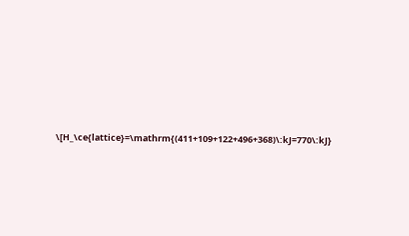\[H_\ce{lattice}=\mathrm{(411+109+122+496+368)\:kJ=770\:kJ}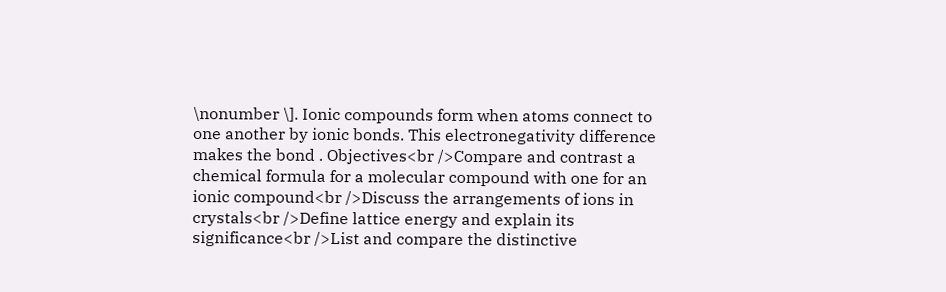\nonumber \]. Ionic compounds form when atoms connect to one another by ionic bonds. This electronegativity difference makes the bond . Objectives<br />Compare and contrast a chemical formula for a molecular compound with one for an ionic compound<br />Discuss the arrangements of ions in crystals<br />Define lattice energy and explain its significance<br />List and compare the distinctive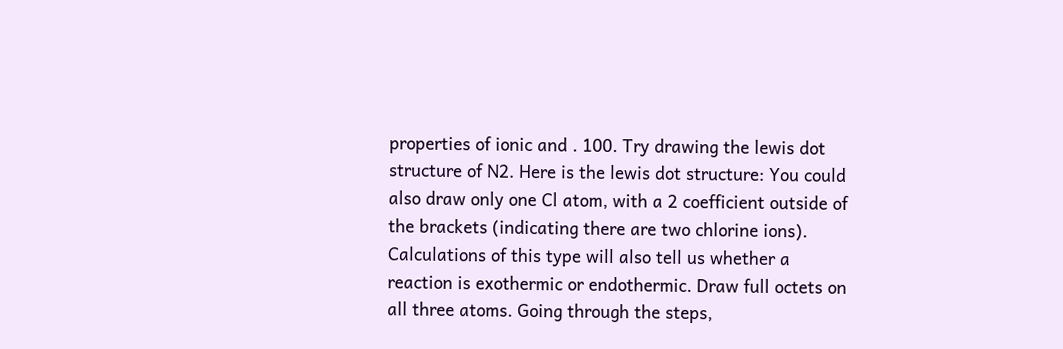properties of ionic and . 100. Try drawing the lewis dot structure of N2. Here is the lewis dot structure: You could also draw only one Cl atom, with a 2 coefficient outside of the brackets (indicating there are two chlorine ions). Calculations of this type will also tell us whether a reaction is exothermic or endothermic. Draw full octets on all three atoms. Going through the steps,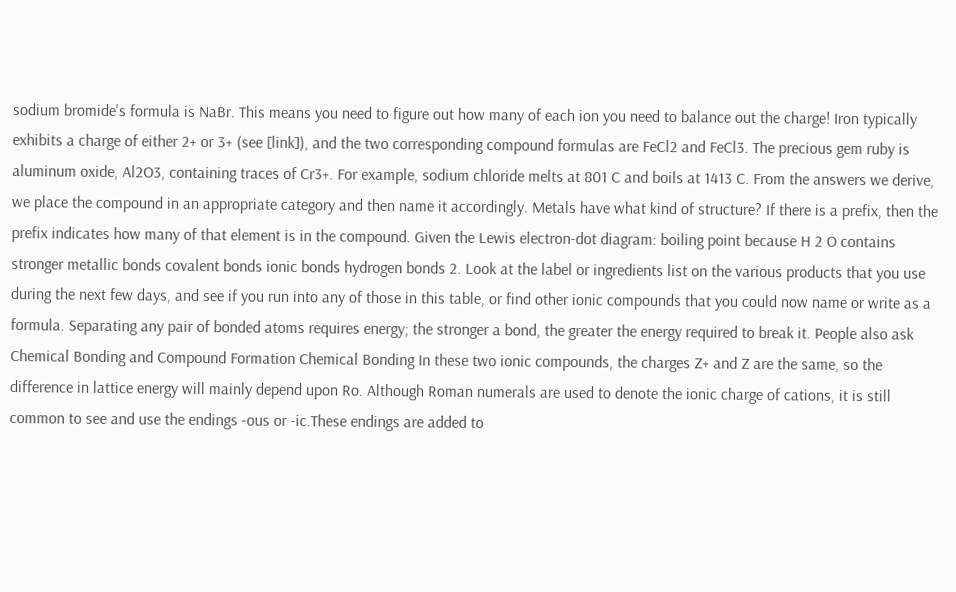sodium bromide's formula is NaBr. This means you need to figure out how many of each ion you need to balance out the charge! Iron typically exhibits a charge of either 2+ or 3+ (see [link]), and the two corresponding compound formulas are FeCl2 and FeCl3. The precious gem ruby is aluminum oxide, Al2O3, containing traces of Cr3+. For example, sodium chloride melts at 801 C and boils at 1413 C. From the answers we derive, we place the compound in an appropriate category and then name it accordingly. Metals have what kind of structure? If there is a prefix, then the prefix indicates how many of that element is in the compound. Given the Lewis electron-dot diagram: boiling point because H 2 O contains stronger metallic bonds covalent bonds ionic bonds hydrogen bonds 2. Look at the label or ingredients list on the various products that you use during the next few days, and see if you run into any of those in this table, or find other ionic compounds that you could now name or write as a formula. Separating any pair of bonded atoms requires energy; the stronger a bond, the greater the energy required to break it. People also ask Chemical Bonding and Compound Formation Chemical Bonding In these two ionic compounds, the charges Z+ and Z are the same, so the difference in lattice energy will mainly depend upon Ro. Although Roman numerals are used to denote the ionic charge of cations, it is still common to see and use the endings -ous or -ic.These endings are added to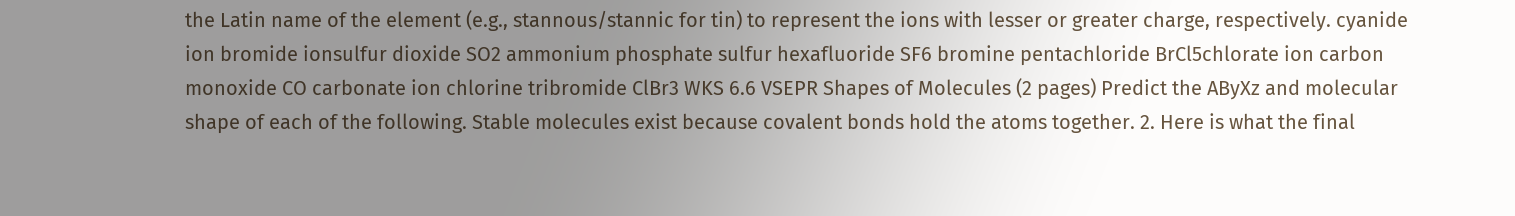the Latin name of the element (e.g., stannous/stannic for tin) to represent the ions with lesser or greater charge, respectively. cyanide ion bromide ionsulfur dioxide SO2 ammonium phosphate sulfur hexafluoride SF6 bromine pentachloride BrCl5chlorate ion carbon monoxide CO carbonate ion chlorine tribromide ClBr3 WKS 6.6 VSEPR Shapes of Molecules (2 pages) Predict the AByXz and molecular shape of each of the following. Stable molecules exist because covalent bonds hold the atoms together. 2. Here is what the final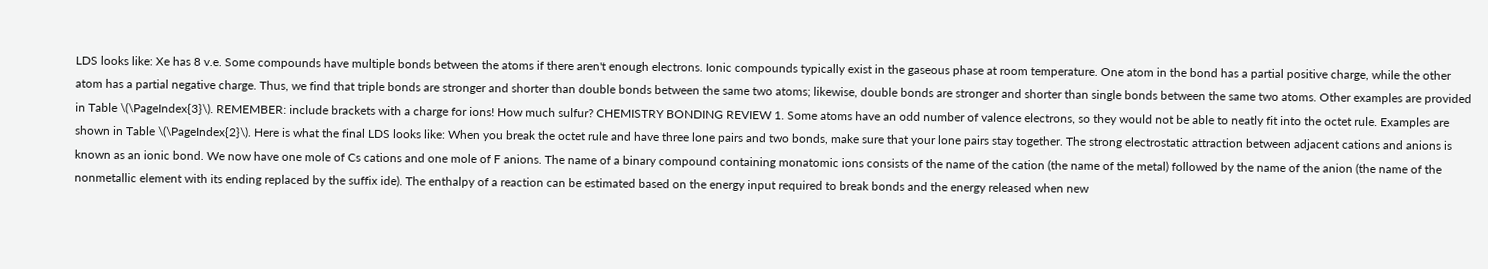LDS looks like: Xe has 8 v.e. Some compounds have multiple bonds between the atoms if there aren't enough electrons. Ionic compounds typically exist in the gaseous phase at room temperature. One atom in the bond has a partial positive charge, while the other atom has a partial negative charge. Thus, we find that triple bonds are stronger and shorter than double bonds between the same two atoms; likewise, double bonds are stronger and shorter than single bonds between the same two atoms. Other examples are provided in Table \(\PageIndex{3}\). REMEMBER: include brackets with a charge for ions! How much sulfur? CHEMISTRY BONDING REVIEW 1. Some atoms have an odd number of valence electrons, so they would not be able to neatly fit into the octet rule. Examples are shown in Table \(\PageIndex{2}\). Here is what the final LDS looks like: When you break the octet rule and have three lone pairs and two bonds, make sure that your lone pairs stay together. The strong electrostatic attraction between adjacent cations and anions is known as an ionic bond. We now have one mole of Cs cations and one mole of F anions. The name of a binary compound containing monatomic ions consists of the name of the cation (the name of the metal) followed by the name of the anion (the name of the nonmetallic element with its ending replaced by the suffix ide). The enthalpy of a reaction can be estimated based on the energy input required to break bonds and the energy released when new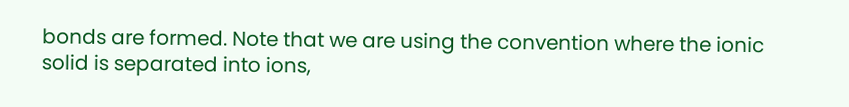bonds are formed. Note that we are using the convention where the ionic solid is separated into ions,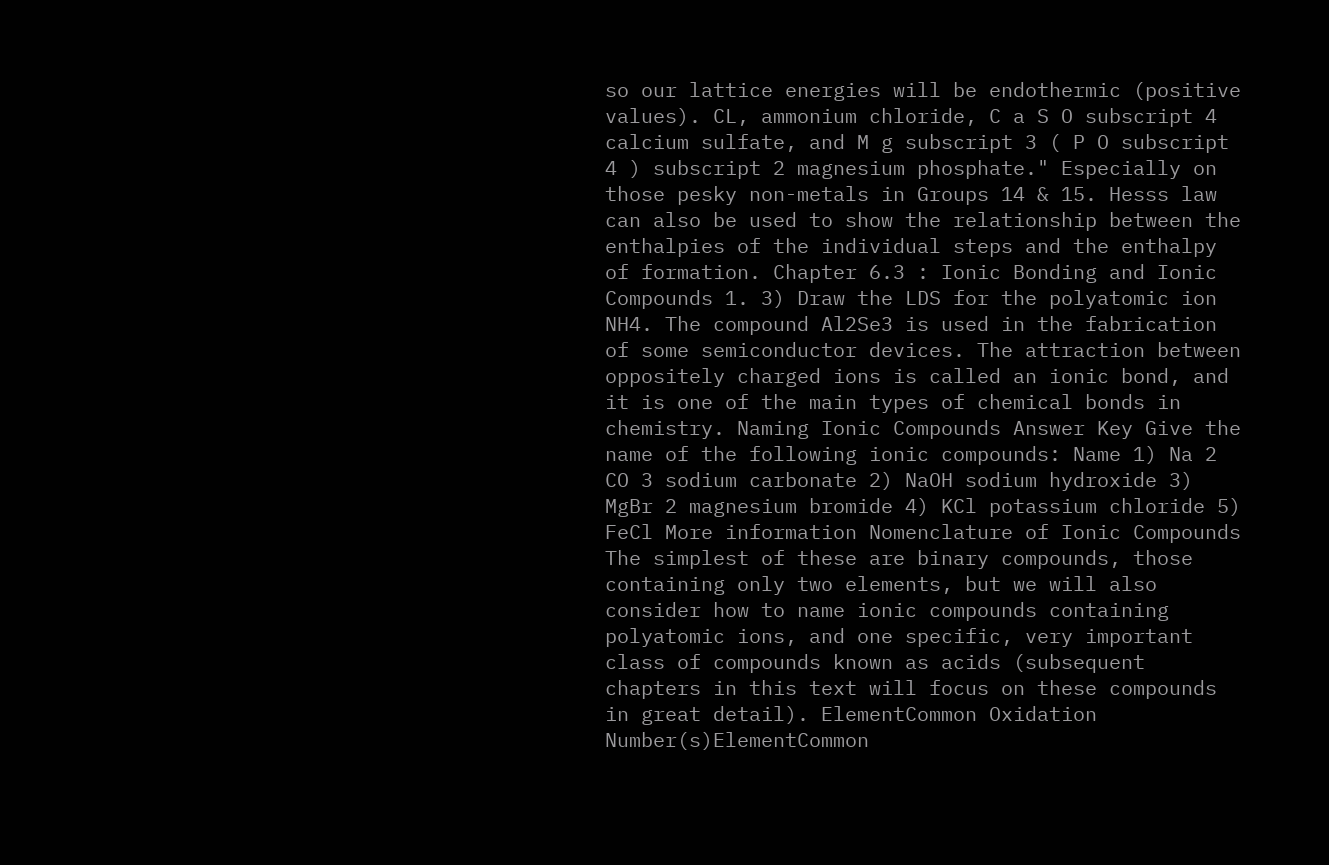so our lattice energies will be endothermic (positive values). CL, ammonium chloride, C a S O subscript 4 calcium sulfate, and M g subscript 3 ( P O subscript 4 ) subscript 2 magnesium phosphate." Especially on those pesky non-metals in Groups 14 & 15. Hesss law can also be used to show the relationship between the enthalpies of the individual steps and the enthalpy of formation. Chapter 6.3 : Ionic Bonding and Ionic Compounds 1. 3) Draw the LDS for the polyatomic ion NH4. The compound Al2Se3 is used in the fabrication of some semiconductor devices. The attraction between oppositely charged ions is called an ionic bond, and it is one of the main types of chemical bonds in chemistry. Naming Ionic Compounds Answer Key Give the name of the following ionic compounds: Name 1) Na 2 CO 3 sodium carbonate 2) NaOH sodium hydroxide 3) MgBr 2 magnesium bromide 4) KCl potassium chloride 5) FeCl More information Nomenclature of Ionic Compounds The simplest of these are binary compounds, those containing only two elements, but we will also consider how to name ionic compounds containing polyatomic ions, and one specific, very important class of compounds known as acids (subsequent chapters in this text will focus on these compounds in great detail). ElementCommon Oxidation Number(s)ElementCommon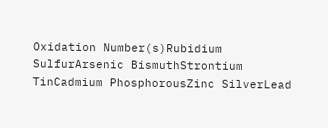Oxidation Number(s)Rubidium SulfurArsenic BismuthStrontium TinCadmium PhosphorousZinc SilverLead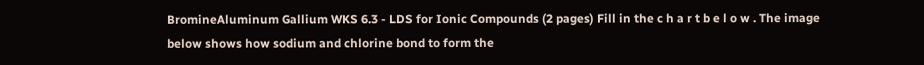BromineAluminum Gallium WKS 6.3 - LDS for Ionic Compounds (2 pages) Fill in the c h a r t b e l o w . The image below shows how sodium and chlorine bond to form the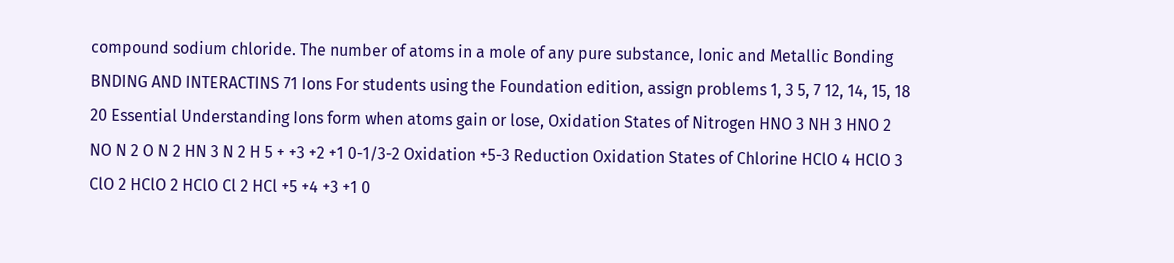compound sodium chloride. The number of atoms in a mole of any pure substance, Ionic and Metallic Bonding BNDING AND INTERACTINS 71 Ions For students using the Foundation edition, assign problems 1, 3 5, 7 12, 14, 15, 18 20 Essential Understanding Ions form when atoms gain or lose, Oxidation States of Nitrogen HNO 3 NH 3 HNO 2 NO N 2 O N 2 HN 3 N 2 H 5 + +3 +2 +1 0-1/3-2 Oxidation +5-3 Reduction Oxidation States of Chlorine HClO 4 HClO 3 ClO 2 HClO 2 HClO Cl 2 HCl +5 +4 +3 +1 0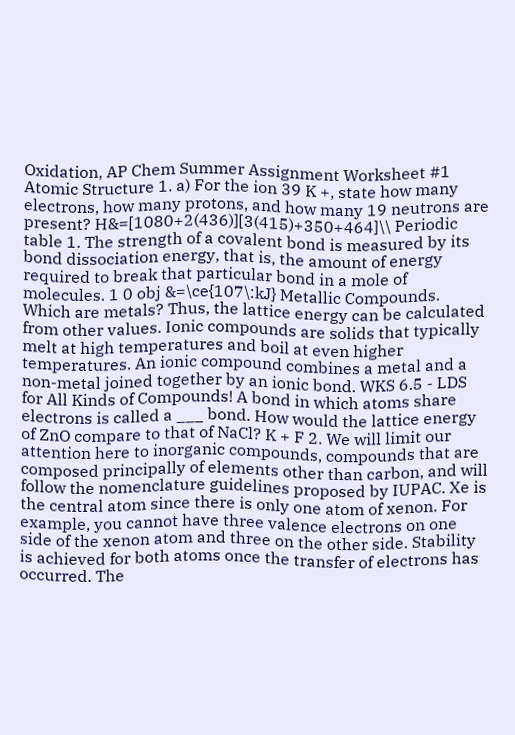Oxidation, AP Chem Summer Assignment Worksheet #1 Atomic Structure 1. a) For the ion 39 K +, state how many electrons, how many protons, and how many 19 neutrons are present? H&=[1080+2(436)][3(415)+350+464]\\ Periodic table 1. The strength of a covalent bond is measured by its bond dissociation energy, that is, the amount of energy required to break that particular bond in a mole of molecules. 1 0 obj &=\ce{107\:kJ} Metallic Compounds. Which are metals? Thus, the lattice energy can be calculated from other values. Ionic compounds are solids that typically melt at high temperatures and boil at even higher temperatures. An ionic compound combines a metal and a non-metal joined together by an ionic bond. WKS 6.5 - LDS for All Kinds of Compounds! A bond in which atoms share electrons is called a ___ bond. How would the lattice energy of ZnO compare to that of NaCl? K + F 2. We will limit our attention here to inorganic compounds, compounds that are composed principally of elements other than carbon, and will follow the nomenclature guidelines proposed by IUPAC. Xe is the central atom since there is only one atom of xenon. For example, you cannot have three valence electrons on one side of the xenon atom and three on the other side. Stability is achieved for both atoms once the transfer of electrons has occurred. The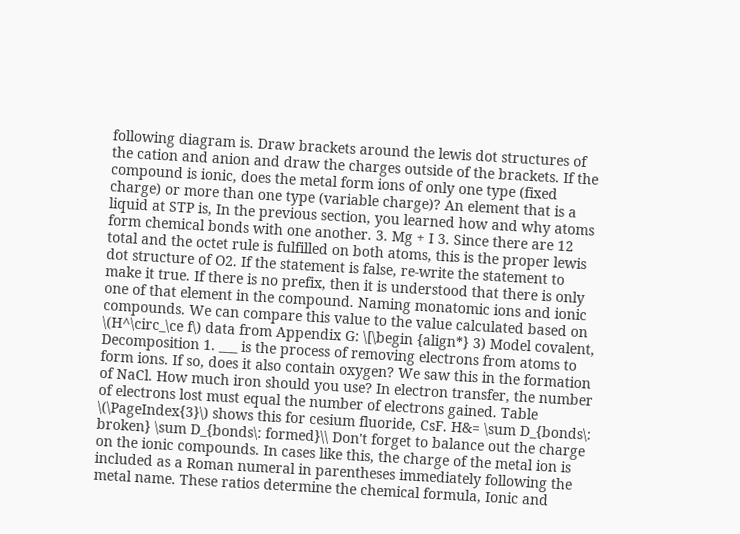following diagram is. Draw brackets around the lewis dot structures of the cation and anion and draw the charges outside of the brackets. If the compound is ionic, does the metal form ions of only one type (fixed charge) or more than one type (variable charge)? An element that is a liquid at STP is, In the previous section, you learned how and why atoms form chemical bonds with one another. 3. Mg + I 3. Since there are 12 total and the octet rule is fulfilled on both atoms, this is the proper lewis dot structure of O2. If the statement is false, re-write the statement to make it true. If there is no prefix, then it is understood that there is only one of that element in the compound. Naming monatomic ions and ionic compounds. We can compare this value to the value calculated based on \(H^\circ_\ce f\) data from Appendix G: \[\begin {align*} 3) Model covalent, Decomposition 1. ___ is the process of removing electrons from atoms to form ions. If so, does it also contain oxygen? We saw this in the formation of NaCl. How much iron should you use? In electron transfer, the number of electrons lost must equal the number of electrons gained. Table \(\PageIndex{3}\) shows this for cesium fluoride, CsF. H&= \sum D_{bonds\: broken} \sum D_{bonds\: formed}\\ Don't forget to balance out the charge on the ionic compounds. In cases like this, the charge of the metal ion is included as a Roman numeral in parentheses immediately following the metal name. These ratios determine the chemical formula, Ionic and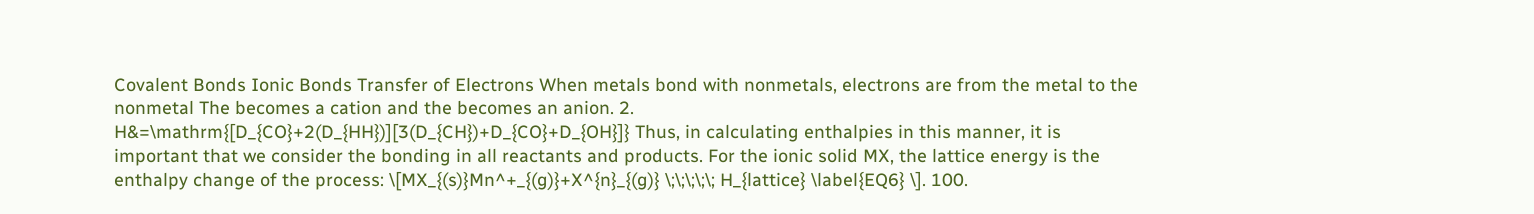Covalent Bonds Ionic Bonds Transfer of Electrons When metals bond with nonmetals, electrons are from the metal to the nonmetal The becomes a cation and the becomes an anion. 2. H&=\mathrm{[D_{CO}+2(D_{HH})][3(D_{CH})+D_{CO}+D_{OH}]} Thus, in calculating enthalpies in this manner, it is important that we consider the bonding in all reactants and products. For the ionic solid MX, the lattice energy is the enthalpy change of the process: \[MX_{(s)}Mn^+_{(g)}+X^{n}_{(g)} \;\;\;\;\; H_{lattice} \label{EQ6} \]. 100.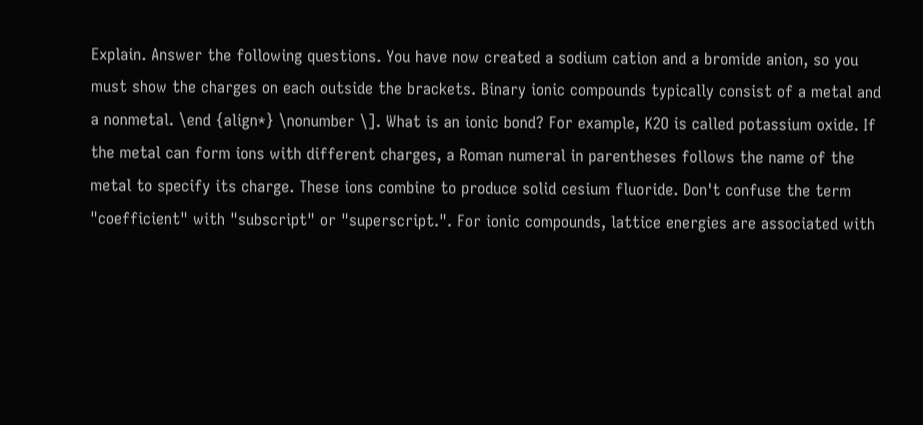Explain. Answer the following questions. You have now created a sodium cation and a bromide anion, so you must show the charges on each outside the brackets. Binary ionic compounds typically consist of a metal and a nonmetal. \end {align*} \nonumber \]. What is an ionic bond? For example, K2O is called potassium oxide. If the metal can form ions with different charges, a Roman numeral in parentheses follows the name of the metal to specify its charge. These ions combine to produce solid cesium fluoride. Don't confuse the term "coefficient" with "subscript" or "superscript.". For ionic compounds, lattice energies are associated with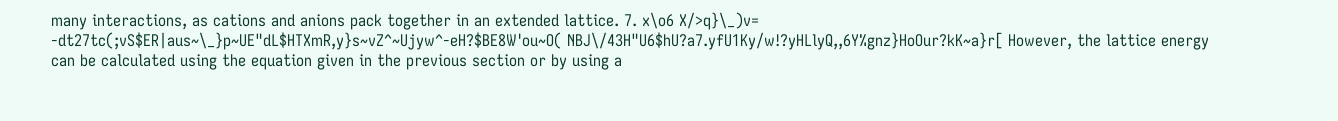many interactions, as cations and anions pack together in an extended lattice. 7. x\o6 X/>q}\_)v= -dt27tc(;vS$ER|aus~\_}p~UE"dL$HTXmR,y}s~vZ^~Ujyw^-eH?$BE8W'ou~O( NBJ\/43H"U6$hU?a7.yfU1Ky/w!?yHLlyQ,,6Y%gnz}HoOur?kK~a}r[ However, the lattice energy can be calculated using the equation given in the previous section or by using a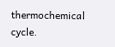thermochemical cycle.